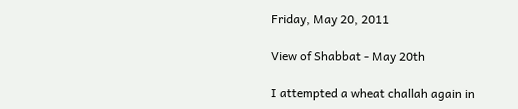Friday, May 20, 2011

View of Shabbat - May 20th

I attempted a wheat challah again in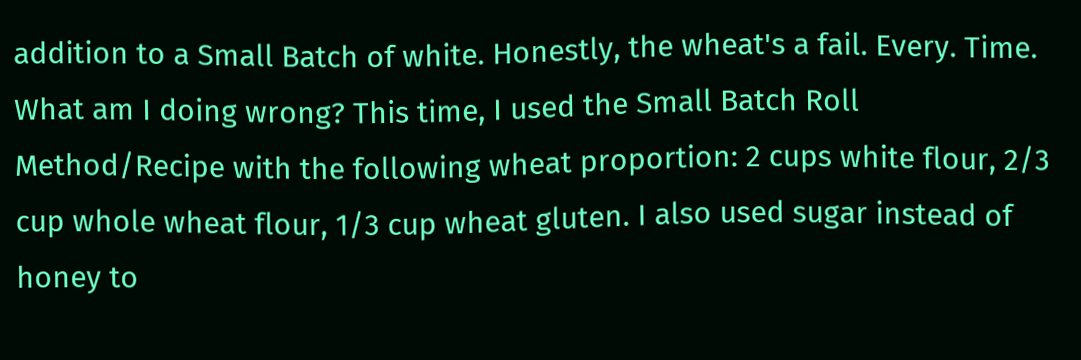addition to a Small Batch of white. Honestly, the wheat's a fail. Every. Time. What am I doing wrong? This time, I used the Small Batch Roll Method/Recipe with the following wheat proportion: 2 cups white flour, 2/3 cup whole wheat flour, 1/3 cup wheat gluten. I also used sugar instead of honey to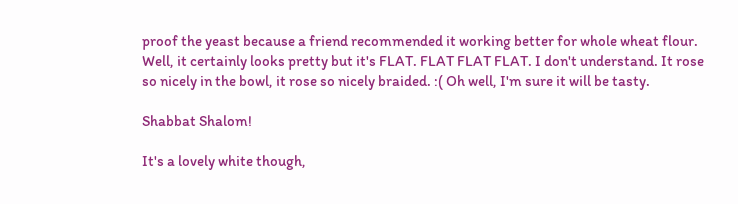proof the yeast because a friend recommended it working better for whole wheat flour. Well, it certainly looks pretty but it's FLAT. FLAT FLAT FLAT. I don't understand. It rose so nicely in the bowl, it rose so nicely braided. :( Oh well, I'm sure it will be tasty.

Shabbat Shalom!

It's a lovely white though,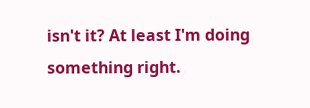isn't it? At least I'm doing something right.